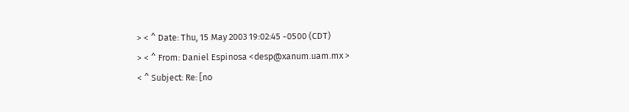> < ^ Date: Thu, 15 May 2003 19:02:45 -0500 (CDT)
> < ^ From: Daniel Espinosa <desp@xanum.uam.mx >
< ^ Subject: Re: [no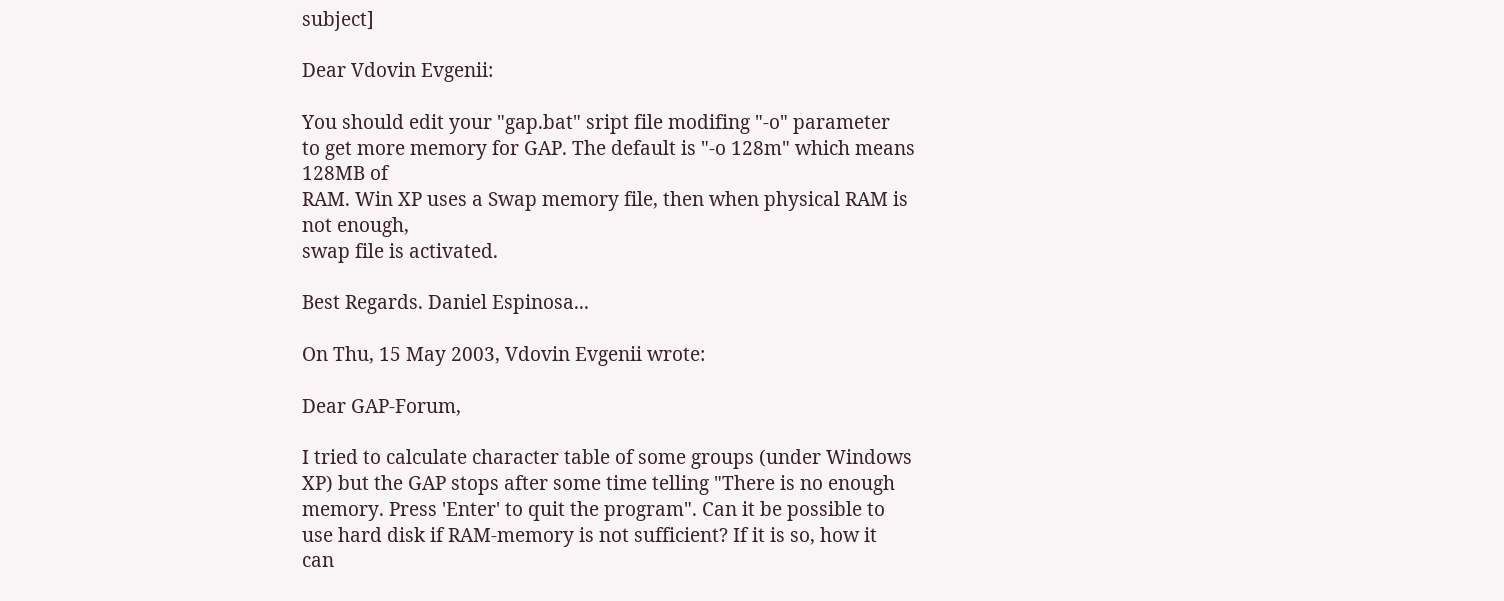subject]

Dear Vdovin Evgenii:

You should edit your "gap.bat" sript file modifing "-o" parameter
to get more memory for GAP. The default is "-o 128m" which means 128MB of
RAM. Win XP uses a Swap memory file, then when physical RAM is not enough,
swap file is activated.

Best Regards. Daniel Espinosa...

On Thu, 15 May 2003, Vdovin Evgenii wrote:

Dear GAP-Forum,

I tried to calculate character table of some groups (under Windows
XP) but the GAP stops after some time telling "There is no enough
memory. Press 'Enter' to quit the program". Can it be possible to
use hard disk if RAM-memory is not sufficient? If it is so, how it
can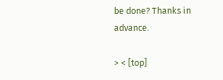be done? Thanks in advance.

> < [top]